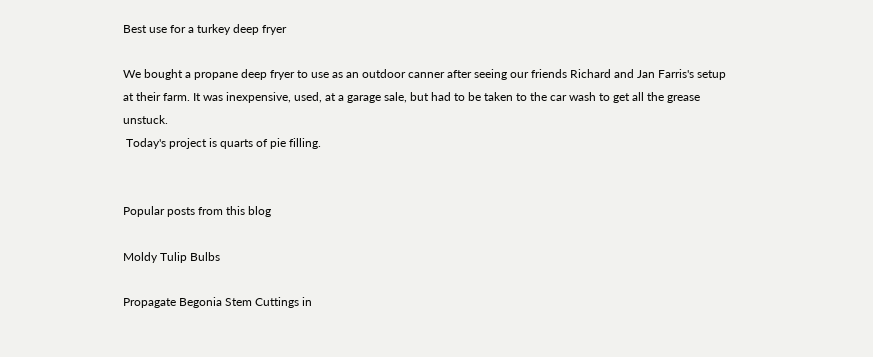Best use for a turkey deep fryer

We bought a propane deep fryer to use as an outdoor canner after seeing our friends Richard and Jan Farris's setup at their farm. It was inexpensive, used, at a garage sale, but had to be taken to the car wash to get all the grease unstuck.
 Today's project is quarts of pie filling.


Popular posts from this blog

Moldy Tulip Bulbs

Propagate Begonia Stem Cuttings in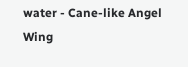water - Cane-like Angel Wing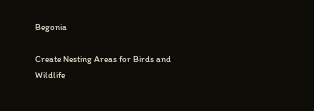Begonia

Create Nesting Areas for Birds and Wildlife